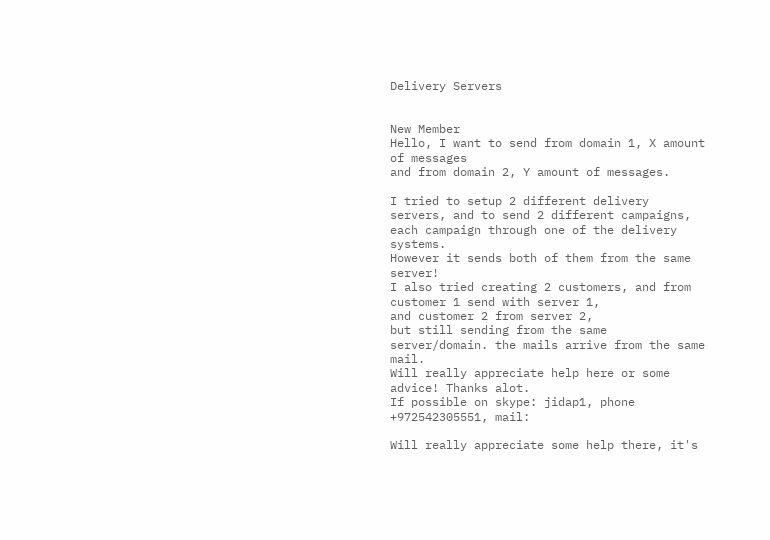Delivery Servers


New Member
Hello, I want to send from domain 1, X amount of messages
and from domain 2, Y amount of messages.

I tried to setup 2 different delivery servers, and to send 2 different campaigns, each campaign through one of the delivery systems.
However it sends both of them from the same server!
I also tried creating 2 customers, and from customer 1 send with server 1,
and customer 2 from server 2,
but still sending from the same server/domain. the mails arrive from the same mail.
Will really appreciate help here or some advice! Thanks alot.
If possible on skype: jidap1, phone +972542305551, mail:

Will really appreciate some help there, it's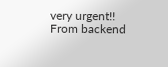very urgent!!
From backend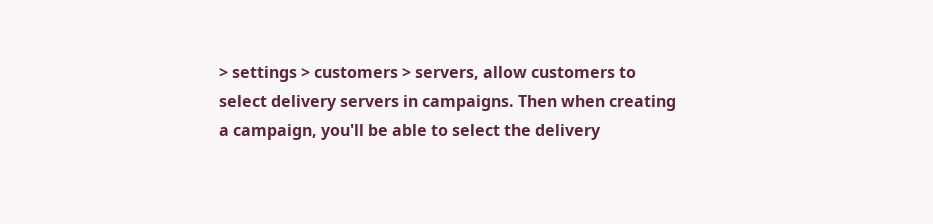> settings > customers > servers, allow customers to select delivery servers in campaigns. Then when creating a campaign, you'll be able to select the delivery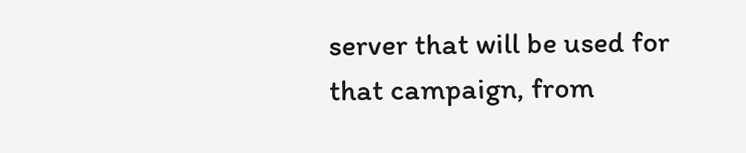server that will be used for that campaign, from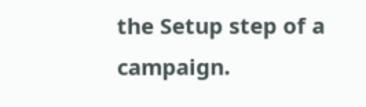the Setup step of a campaign.